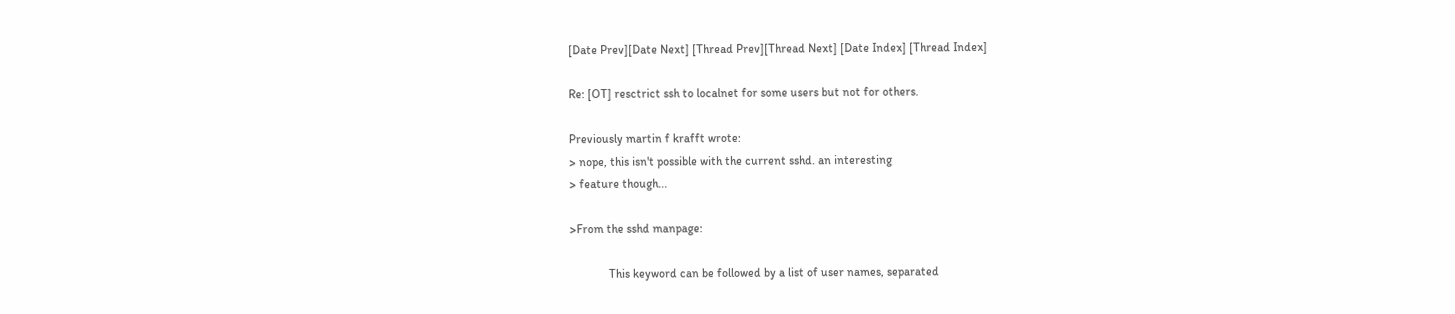[Date Prev][Date Next] [Thread Prev][Thread Next] [Date Index] [Thread Index]

Re: [OT] resctrict ssh to localnet for some users but not for others.

Previously martin f krafft wrote:
> nope, this isn't possible with the current sshd. an interesting
> feature though...

>From the sshd manpage:

             This keyword can be followed by a list of user names, separated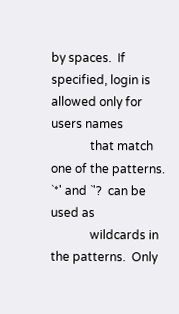by spaces.  If specified, login is allowed only for users names
             that match one of the patterns.  `*' and `'?  can be used as
             wildcards in the patterns.  Only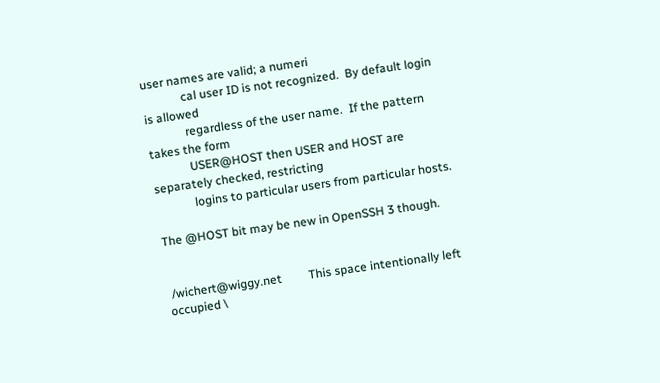user names are valid; a numeri
             cal user ID is not recognized.  By default login is allowed
             regardless of the user name.  If the pattern takes the form
             USER@HOST then USER and HOST are separately checked, restricting
             logins to particular users from particular hosts.

The @HOST bit may be new in OpenSSH 3 though.


 /wichert@wiggy.net         This space intentionally left occupied \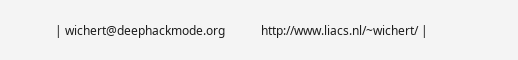| wichert@deephackmode.org            http://www.liacs.nl/~wichert/ |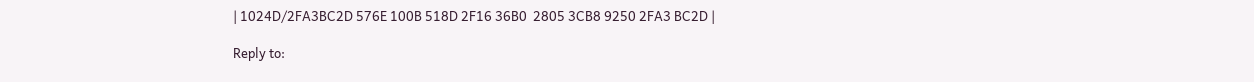| 1024D/2FA3BC2D 576E 100B 518D 2F16 36B0  2805 3CB8 9250 2FA3 BC2D |

Reply to: